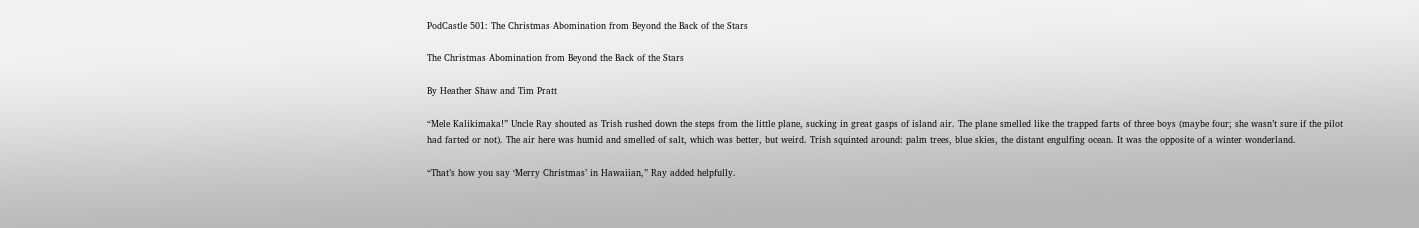PodCastle 501: The Christmas Abomination from Beyond the Back of the Stars

The Christmas Abomination from Beyond the Back of the Stars

By Heather Shaw and Tim Pratt

“Mele Kalikimaka!” Uncle Ray shouted as Trish rushed down the steps from the little plane, sucking in great gasps of island air. The plane smelled like the trapped farts of three boys (maybe four; she wasn’t sure if the pilot had farted or not). The air here was humid and smelled of salt, which was better, but weird. Trish squinted around: palm trees, blue skies, the distant engulfing ocean. It was the opposite of a winter wonderland.

“That’s how you say ‘Merry Christmas’ in Hawaiian,” Ray added helpfully.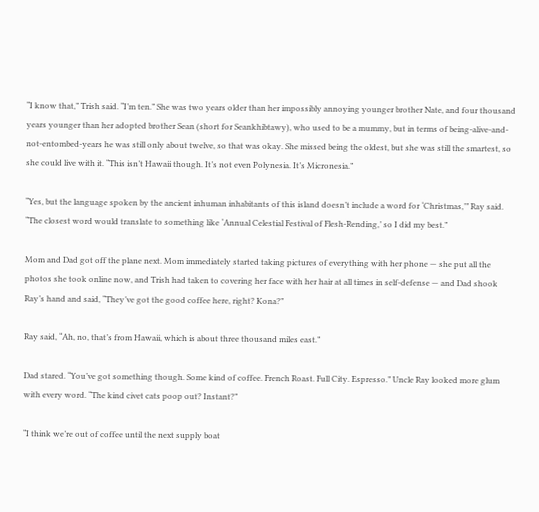“I know that,” Trish said. “I’m ten.” She was two years older than her impossibly annoying younger brother Nate, and four thousand years younger than her adopted brother Sean (short for Seankhibtawy), who used to be a mummy, but in terms of being-alive-and-not-entombed-years he was still only about twelve, so that was okay. She missed being the oldest, but she was still the smartest, so she could live with it. “This isn’t Hawaii though. It’s not even Polynesia. It’s Micronesia.”

“Yes, but the language spoken by the ancient inhuman inhabitants of this island doesn’t include a word for ‘Christmas,’” Ray said. “The closest word would translate to something like ‘Annual Celestial Festival of Flesh-Rending,’ so I did my best.”

Mom and Dad got off the plane next. Mom immediately started taking pictures of everything with her phone — she put all the photos she took online now, and Trish had taken to covering her face with her hair at all times in self-defense — and Dad shook Ray’s hand and said, “They’ve got the good coffee here, right? Kona?”

Ray said, “Ah, no, that’s from Hawaii, which is about three thousand miles east.”

Dad stared. “You’ve got something though. Some kind of coffee. French Roast. Full City. Espresso.” Uncle Ray looked more glum with every word. “The kind civet cats poop out? Instant?”

“I think we’re out of coffee until the next supply boat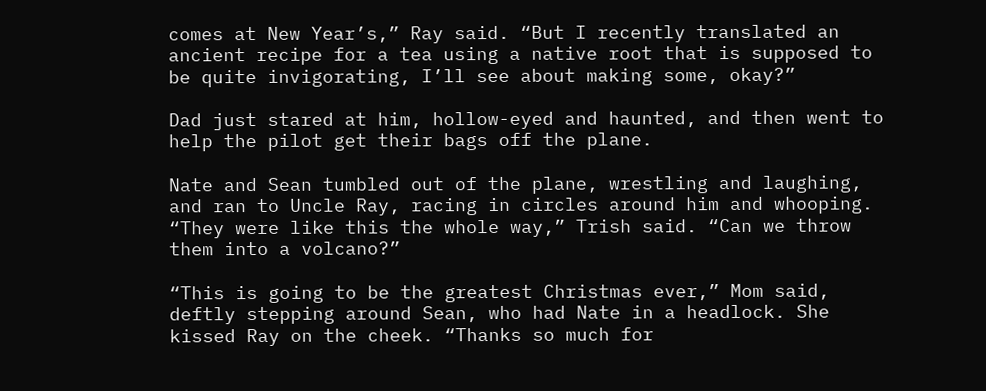comes at New Year’s,” Ray said. “But I recently translated an ancient recipe for a tea using a native root that is supposed to be quite invigorating, I’ll see about making some, okay?”

Dad just stared at him, hollow-eyed and haunted, and then went to help the pilot get their bags off the plane.

Nate and Sean tumbled out of the plane, wrestling and laughing, and ran to Uncle Ray, racing in circles around him and whooping. “They were like this the whole way,” Trish said. “Can we throw them into a volcano?”

“This is going to be the greatest Christmas ever,” Mom said, deftly stepping around Sean, who had Nate in a headlock. She kissed Ray on the cheek. “Thanks so much for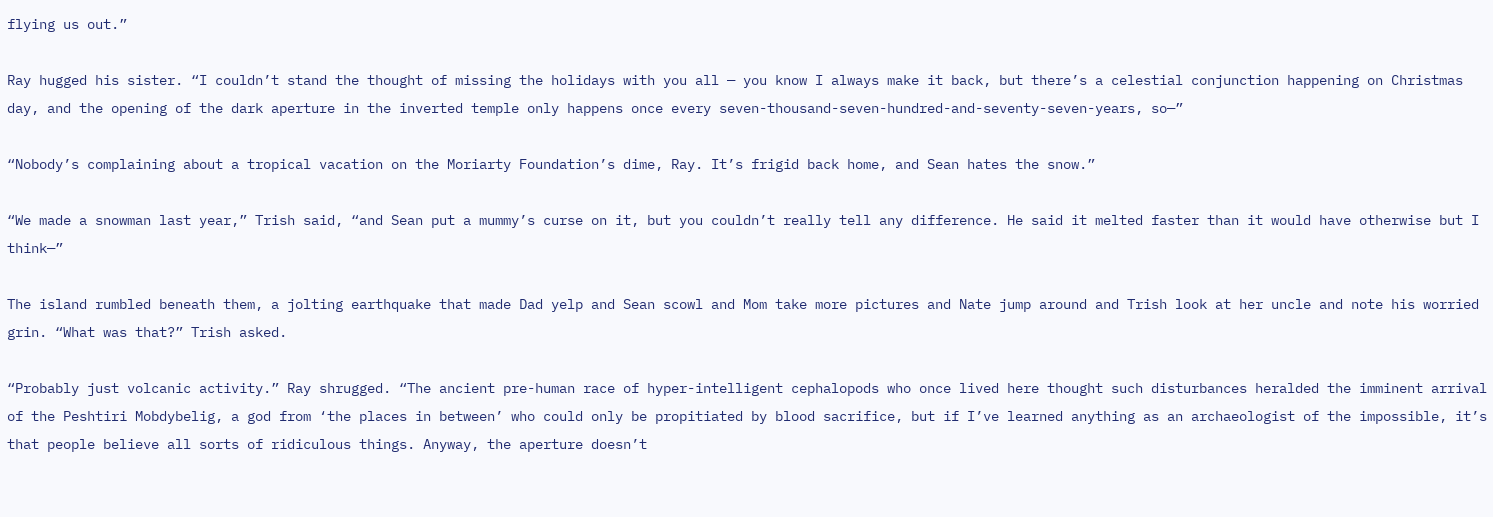flying us out.”

Ray hugged his sister. “I couldn’t stand the thought of missing the holidays with you all — you know I always make it back, but there’s a celestial conjunction happening on Christmas day, and the opening of the dark aperture in the inverted temple only happens once every seven-thousand-seven-hundred-and-seventy-seven-years, so—”

“Nobody’s complaining about a tropical vacation on the Moriarty Foundation’s dime, Ray. It’s frigid back home, and Sean hates the snow.”

“We made a snowman last year,” Trish said, “and Sean put a mummy’s curse on it, but you couldn’t really tell any difference. He said it melted faster than it would have otherwise but I think—”

The island rumbled beneath them, a jolting earthquake that made Dad yelp and Sean scowl and Mom take more pictures and Nate jump around and Trish look at her uncle and note his worried grin. “What was that?” Trish asked.

“Probably just volcanic activity.” Ray shrugged. “The ancient pre-human race of hyper-intelligent cephalopods who once lived here thought such disturbances heralded the imminent arrival of the Peshtiri Mobdybelig, a god from ‘the places in between’ who could only be propitiated by blood sacrifice, but if I’ve learned anything as an archaeologist of the impossible, it’s that people believe all sorts of ridiculous things. Anyway, the aperture doesn’t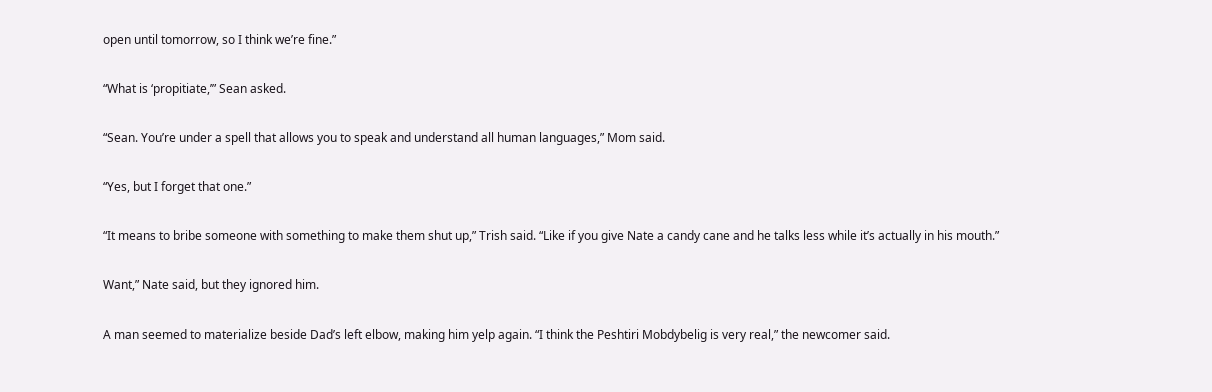open until tomorrow, so I think we’re fine.”

“What is ‘propitiate,’” Sean asked.

“Sean. You’re under a spell that allows you to speak and understand all human languages,” Mom said.

“Yes, but I forget that one.”

“It means to bribe someone with something to make them shut up,” Trish said. “Like if you give Nate a candy cane and he talks less while it’s actually in his mouth.”

Want,” Nate said, but they ignored him.

A man seemed to materialize beside Dad’s left elbow, making him yelp again. “I think the Peshtiri Mobdybelig is very real,” the newcomer said.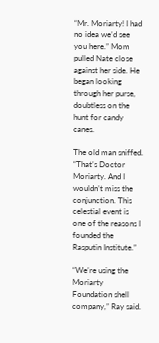“Mr. Moriarty! I had no idea we’d see you here.” Mom pulled Nate close against her side. He began looking through her purse, doubtless on the hunt for candy canes.

The old man sniffed. “That’s Doctor Moriarty. And I wouldn’t miss the conjunction. This celestial event is one of the reasons I founded the Rasputin Institute.”

“We’re using the Moriarty Foundation shell company,” Ray said.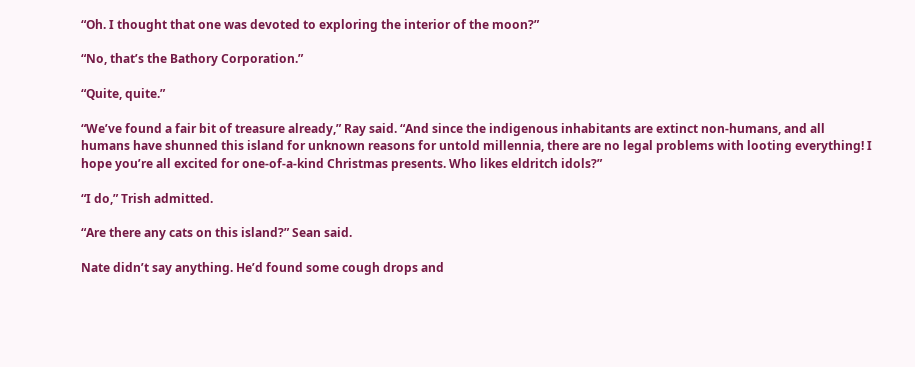“Oh. I thought that one was devoted to exploring the interior of the moon?”

“No, that’s the Bathory Corporation.”

“Quite, quite.”

“We’ve found a fair bit of treasure already,” Ray said. “And since the indigenous inhabitants are extinct non-humans, and all humans have shunned this island for unknown reasons for untold millennia, there are no legal problems with looting everything! I hope you’re all excited for one-of-a-kind Christmas presents. Who likes eldritch idols?”

“I do,” Trish admitted.

“Are there any cats on this island?” Sean said.

Nate didn’t say anything. He’d found some cough drops and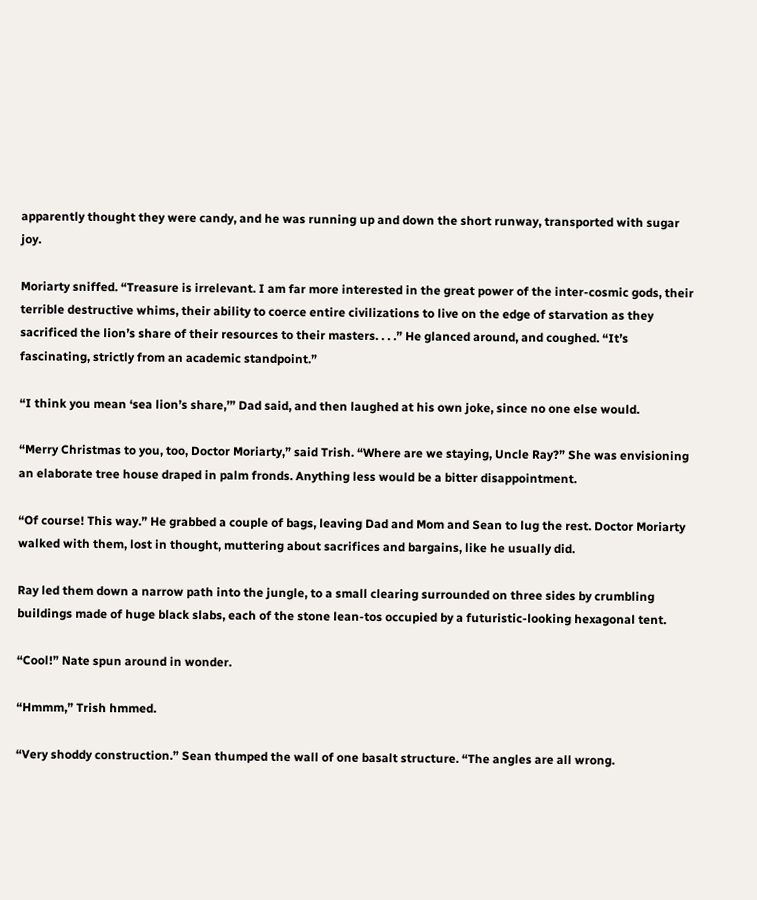apparently thought they were candy, and he was running up and down the short runway, transported with sugar joy.

Moriarty sniffed. “Treasure is irrelevant. I am far more interested in the great power of the inter-cosmic gods, their terrible destructive whims, their ability to coerce entire civilizations to live on the edge of starvation as they sacrificed the lion’s share of their resources to their masters. . . .” He glanced around, and coughed. “It’s fascinating, strictly from an academic standpoint.”

“I think you mean ‘sea lion’s share,’” Dad said, and then laughed at his own joke, since no one else would.

“Merry Christmas to you, too, Doctor Moriarty,” said Trish. “Where are we staying, Uncle Ray?” She was envisioning an elaborate tree house draped in palm fronds. Anything less would be a bitter disappointment.

“Of course! This way.” He grabbed a couple of bags, leaving Dad and Mom and Sean to lug the rest. Doctor Moriarty walked with them, lost in thought, muttering about sacrifices and bargains, like he usually did.

Ray led them down a narrow path into the jungle, to a small clearing surrounded on three sides by crumbling buildings made of huge black slabs, each of the stone lean-tos occupied by a futuristic-looking hexagonal tent.

“Cool!” Nate spun around in wonder.

“Hmmm,” Trish hmmed.

“Very shoddy construction.” Sean thumped the wall of one basalt structure. “The angles are all wrong.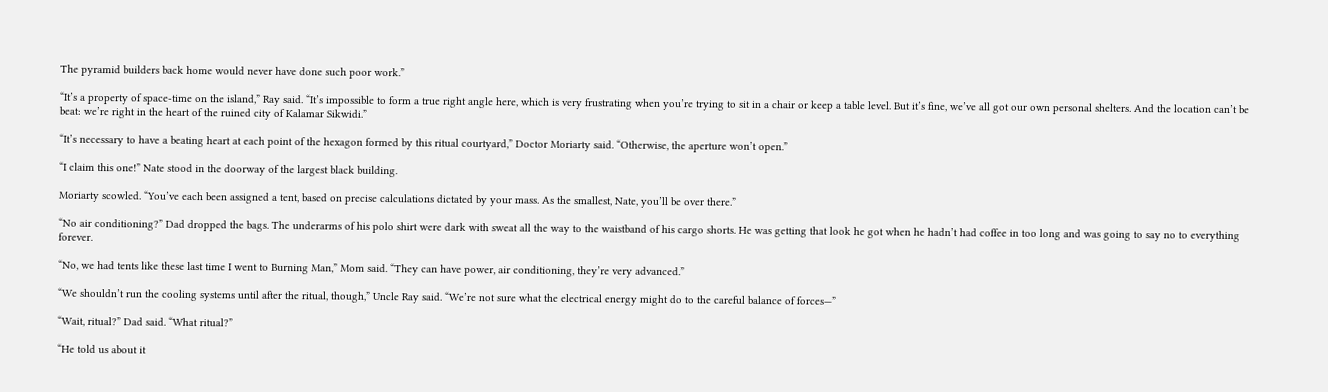The pyramid builders back home would never have done such poor work.”

“It’s a property of space-time on the island,” Ray said. “It’s impossible to form a true right angle here, which is very frustrating when you’re trying to sit in a chair or keep a table level. But it’s fine, we’ve all got our own personal shelters. And the location can’t be beat: we’re right in the heart of the ruined city of Kalamar Sikwidi.”

“It’s necessary to have a beating heart at each point of the hexagon formed by this ritual courtyard,” Doctor Moriarty said. “Otherwise, the aperture won’t open.”

“I claim this one!” Nate stood in the doorway of the largest black building.

Moriarty scowled. “You’ve each been assigned a tent, based on precise calculations dictated by your mass. As the smallest, Nate, you’ll be over there.”

“No air conditioning?” Dad dropped the bags. The underarms of his polo shirt were dark with sweat all the way to the waistband of his cargo shorts. He was getting that look he got when he hadn’t had coffee in too long and was going to say no to everything forever.

“No, we had tents like these last time I went to Burning Man,” Mom said. “They can have power, air conditioning, they’re very advanced.”

“We shouldn’t run the cooling systems until after the ritual, though,” Uncle Ray said. “We’re not sure what the electrical energy might do to the careful balance of forces—”

“Wait, ritual?” Dad said. “What ritual?”

“He told us about it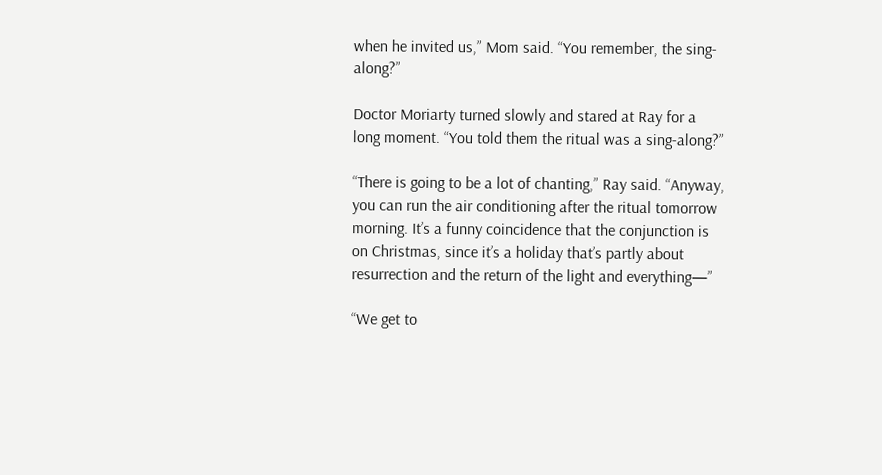when he invited us,” Mom said. “You remember, the sing-along?”

Doctor Moriarty turned slowly and stared at Ray for a long moment. “You told them the ritual was a sing-along?”

“There is going to be a lot of chanting,” Ray said. “Anyway, you can run the air conditioning after the ritual tomorrow morning. It’s a funny coincidence that the conjunction is on Christmas, since it’s a holiday that’s partly about resurrection and the return of the light and everything—”

“We get to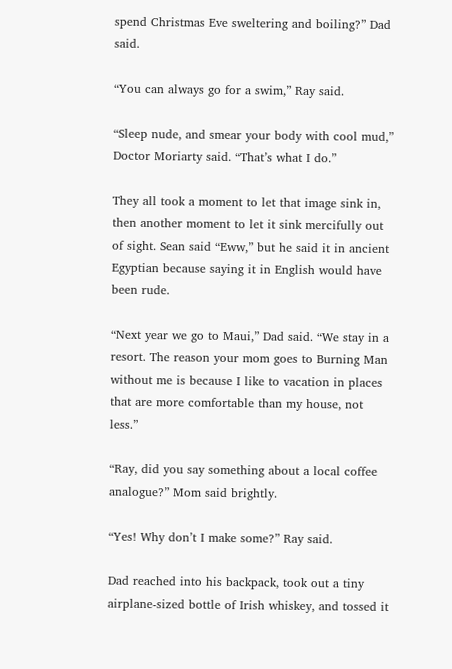spend Christmas Eve sweltering and boiling?” Dad said.

“You can always go for a swim,” Ray said.

“Sleep nude, and smear your body with cool mud,” Doctor Moriarty said. “That’s what I do.”

They all took a moment to let that image sink in, then another moment to let it sink mercifully out of sight. Sean said “Eww,” but he said it in ancient Egyptian because saying it in English would have been rude.

“Next year we go to Maui,” Dad said. “We stay in a resort. The reason your mom goes to Burning Man without me is because I like to vacation in places that are more comfortable than my house, not less.”

“Ray, did you say something about a local coffee analogue?” Mom said brightly.

“Yes! Why don’t I make some?” Ray said.

Dad reached into his backpack, took out a tiny airplane-sized bottle of Irish whiskey, and tossed it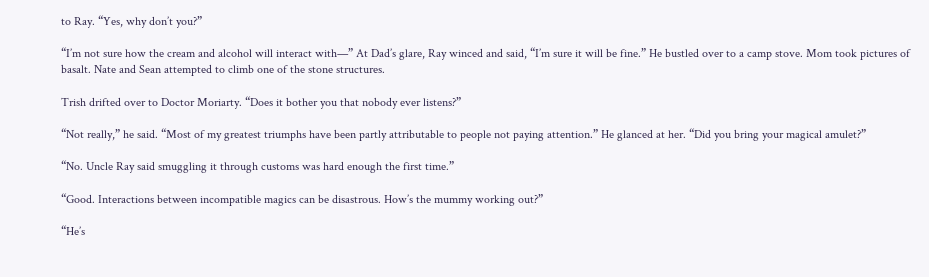to Ray. “Yes, why don’t you?”

“I’m not sure how the cream and alcohol will interact with—” At Dad’s glare, Ray winced and said, “I’m sure it will be fine.” He bustled over to a camp stove. Mom took pictures of basalt. Nate and Sean attempted to climb one of the stone structures.

Trish drifted over to Doctor Moriarty. “Does it bother you that nobody ever listens?”

“Not really,” he said. “Most of my greatest triumphs have been partly attributable to people not paying attention.” He glanced at her. “Did you bring your magical amulet?”

“No. Uncle Ray said smuggling it through customs was hard enough the first time.”

“Good. Interactions between incompatible magics can be disastrous. How’s the mummy working out?”

“He’s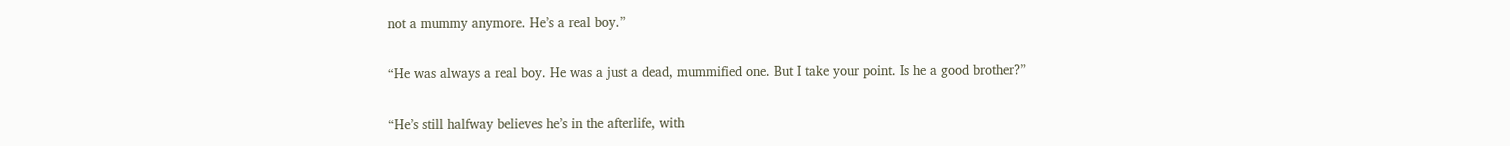not a mummy anymore. He’s a real boy.”

“He was always a real boy. He was a just a dead, mummified one. But I take your point. Is he a good brother?”

“He’s still halfway believes he’s in the afterlife, with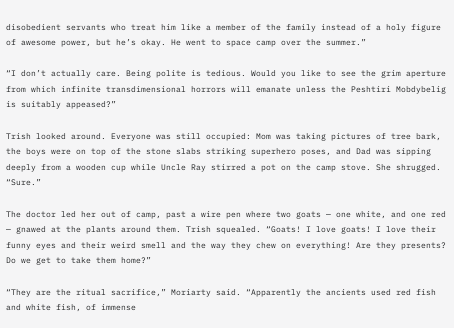disobedient servants who treat him like a member of the family instead of a holy figure of awesome power, but he’s okay. He went to space camp over the summer.”

“I don’t actually care. Being polite is tedious. Would you like to see the grim aperture from which infinite transdimensional horrors will emanate unless the Peshtiri Mobdybelig is suitably appeased?”

Trish looked around. Everyone was still occupied: Mom was taking pictures of tree bark, the boys were on top of the stone slabs striking superhero poses, and Dad was sipping deeply from a wooden cup while Uncle Ray stirred a pot on the camp stove. She shrugged. “Sure.”

The doctor led her out of camp, past a wire pen where two goats — one white, and one red — gnawed at the plants around them. Trish squealed. “Goats! I love goats! I love their funny eyes and their weird smell and the way they chew on everything! Are they presents? Do we get to take them home?”

“They are the ritual sacrifice,” Moriarty said. “Apparently the ancients used red fish and white fish, of immense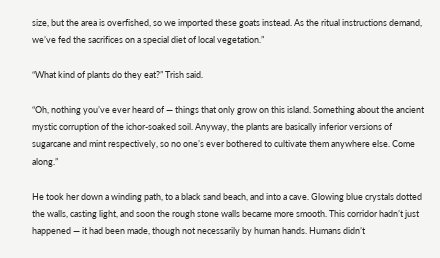size, but the area is overfished, so we imported these goats instead. As the ritual instructions demand, we’ve fed the sacrifices on a special diet of local vegetation.”

“What kind of plants do they eat?” Trish said.

“Oh, nothing you’ve ever heard of — things that only grow on this island. Something about the ancient mystic corruption of the ichor-soaked soil. Anyway, the plants are basically inferior versions of sugarcane and mint respectively, so no one’s ever bothered to cultivate them anywhere else. Come along.”

He took her down a winding path, to a black sand beach, and into a cave. Glowing blue crystals dotted the walls, casting light, and soon the rough stone walls became more smooth. This corridor hadn’t just happened — it had been made, though not necessarily by human hands. Humans didn’t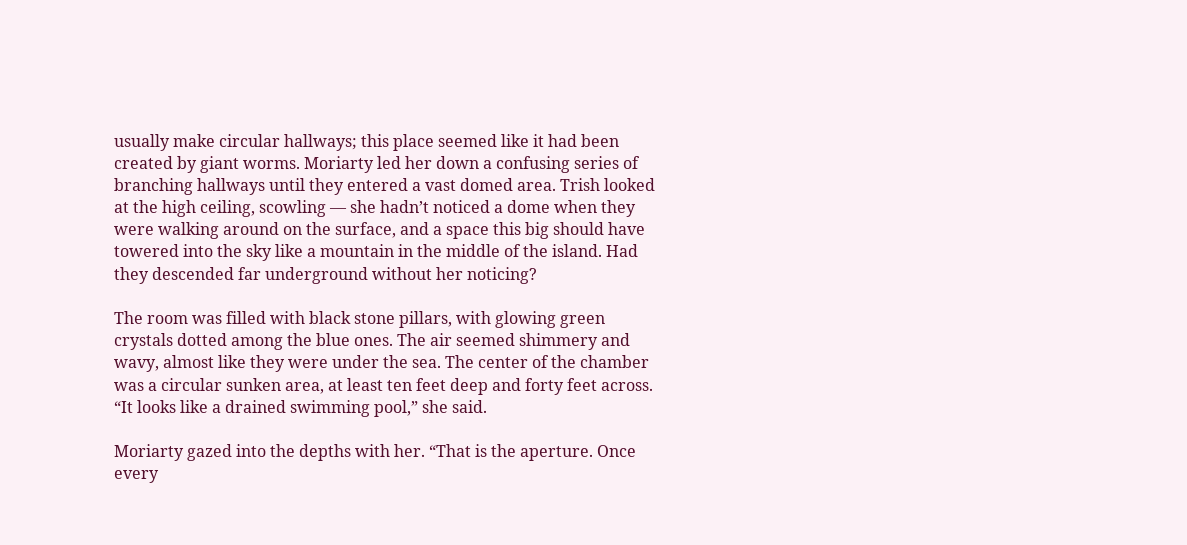usually make circular hallways; this place seemed like it had been created by giant worms. Moriarty led her down a confusing series of branching hallways until they entered a vast domed area. Trish looked at the high ceiling, scowling — she hadn’t noticed a dome when they were walking around on the surface, and a space this big should have towered into the sky like a mountain in the middle of the island. Had they descended far underground without her noticing?

The room was filled with black stone pillars, with glowing green crystals dotted among the blue ones. The air seemed shimmery and wavy, almost like they were under the sea. The center of the chamber was a circular sunken area, at least ten feet deep and forty feet across. “It looks like a drained swimming pool,” she said.

Moriarty gazed into the depths with her. “That is the aperture. Once every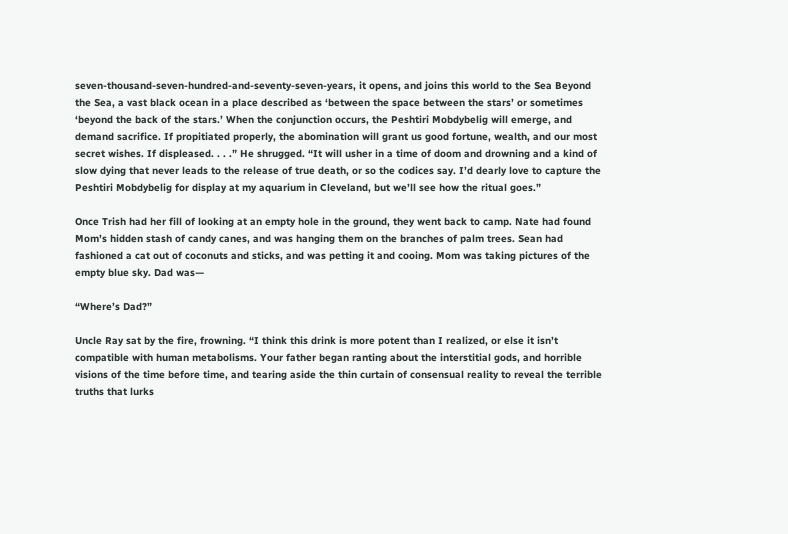seven-thousand-seven-hundred-and-seventy-seven-years, it opens, and joins this world to the Sea Beyond the Sea, a vast black ocean in a place described as ‘between the space between the stars’ or sometimes ‘beyond the back of the stars.’ When the conjunction occurs, the Peshtiri Mobdybelig will emerge, and demand sacrifice. If propitiated properly, the abomination will grant us good fortune, wealth, and our most secret wishes. If displeased. . . .” He shrugged. “It will usher in a time of doom and drowning and a kind of slow dying that never leads to the release of true death, or so the codices say. I’d dearly love to capture the Peshtiri Mobdybelig for display at my aquarium in Cleveland, but we’ll see how the ritual goes.”

Once Trish had her fill of looking at an empty hole in the ground, they went back to camp. Nate had found Mom’s hidden stash of candy canes, and was hanging them on the branches of palm trees. Sean had fashioned a cat out of coconuts and sticks, and was petting it and cooing. Mom was taking pictures of the empty blue sky. Dad was—

“Where’s Dad?”

Uncle Ray sat by the fire, frowning. “I think this drink is more potent than I realized, or else it isn’t compatible with human metabolisms. Your father began ranting about the interstitial gods, and horrible visions of the time before time, and tearing aside the thin curtain of consensual reality to reveal the terrible truths that lurks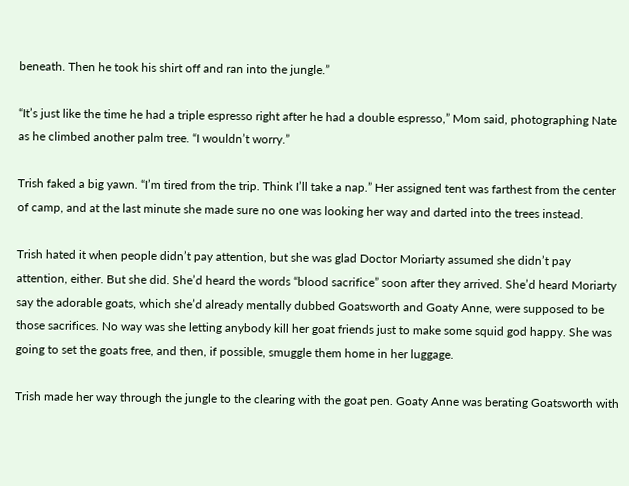beneath. Then he took his shirt off and ran into the jungle.”

“It’s just like the time he had a triple espresso right after he had a double espresso,” Mom said, photographing Nate as he climbed another palm tree. “I wouldn’t worry.”

Trish faked a big yawn. “I’m tired from the trip. Think I’ll take a nap.” Her assigned tent was farthest from the center of camp, and at the last minute she made sure no one was looking her way and darted into the trees instead.

Trish hated it when people didn’t pay attention, but she was glad Doctor Moriarty assumed she didn’t pay attention, either. But she did. She’d heard the words “blood sacrifice” soon after they arrived. She’d heard Moriarty say the adorable goats, which she’d already mentally dubbed Goatsworth and Goaty Anne, were supposed to be those sacrifices. No way was she letting anybody kill her goat friends just to make some squid god happy. She was going to set the goats free, and then, if possible, smuggle them home in her luggage.

Trish made her way through the jungle to the clearing with the goat pen. Goaty Anne was berating Goatsworth with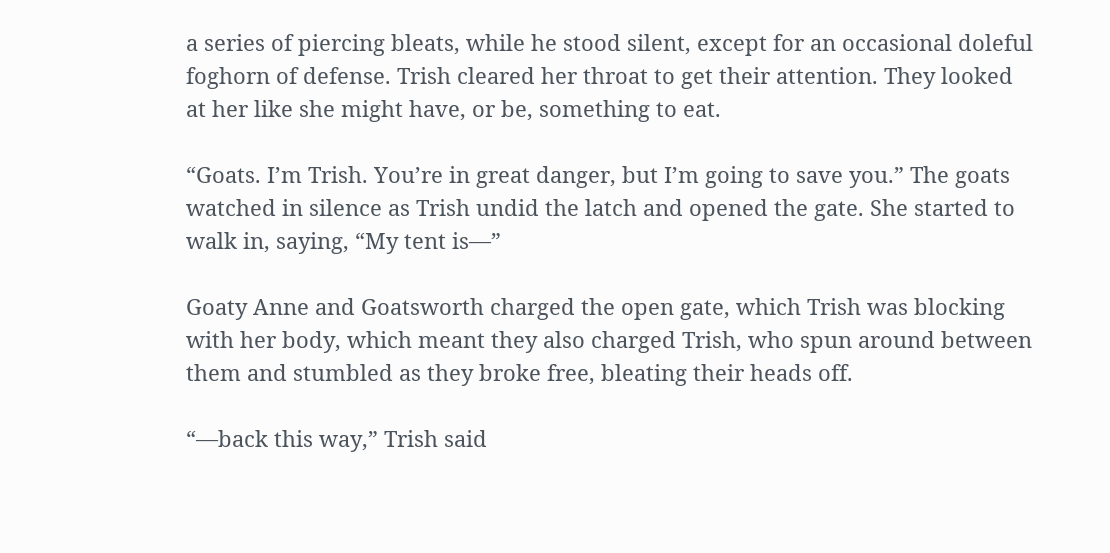a series of piercing bleats, while he stood silent, except for an occasional doleful foghorn of defense. Trish cleared her throat to get their attention. They looked at her like she might have, or be, something to eat.

“Goats. I’m Trish. You’re in great danger, but I’m going to save you.” The goats watched in silence as Trish undid the latch and opened the gate. She started to walk in, saying, “My tent is—”

Goaty Anne and Goatsworth charged the open gate, which Trish was blocking with her body, which meant they also charged Trish, who spun around between them and stumbled as they broke free, bleating their heads off.

“—back this way,” Trish said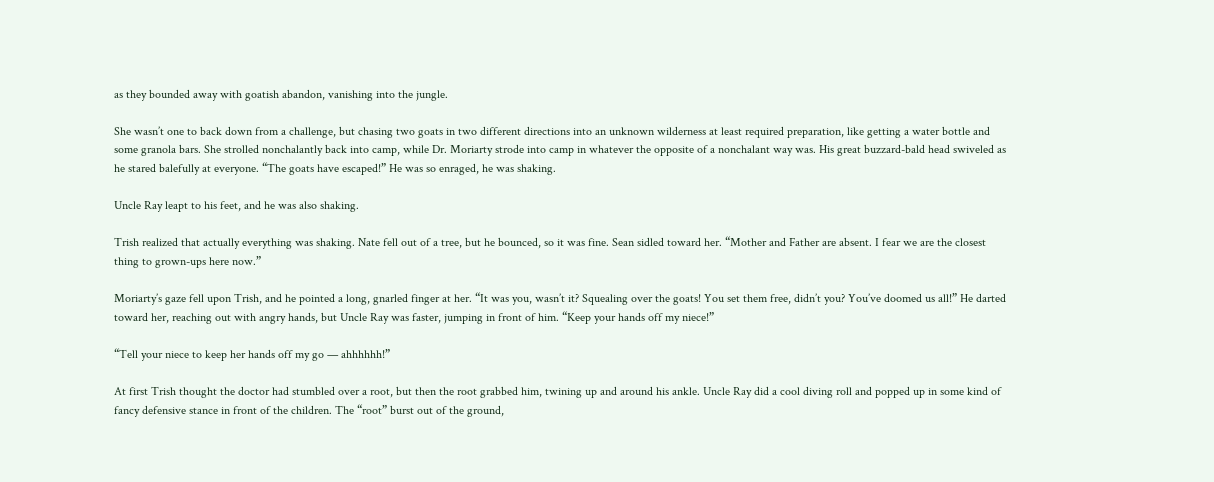as they bounded away with goatish abandon, vanishing into the jungle.

She wasn’t one to back down from a challenge, but chasing two goats in two different directions into an unknown wilderness at least required preparation, like getting a water bottle and some granola bars. She strolled nonchalantly back into camp, while Dr. Moriarty strode into camp in whatever the opposite of a nonchalant way was. His great buzzard-bald head swiveled as he stared balefully at everyone. “The goats have escaped!” He was so enraged, he was shaking.

Uncle Ray leapt to his feet, and he was also shaking.

Trish realized that actually everything was shaking. Nate fell out of a tree, but he bounced, so it was fine. Sean sidled toward her. “Mother and Father are absent. I fear we are the closest thing to grown-ups here now.”

Moriarty’s gaze fell upon Trish, and he pointed a long, gnarled finger at her. “It was you, wasn’t it? Squealing over the goats! You set them free, didn’t you? You’ve doomed us all!” He darted toward her, reaching out with angry hands, but Uncle Ray was faster, jumping in front of him. “Keep your hands off my niece!”

“Tell your niece to keep her hands off my go — ahhhhhh!”

At first Trish thought the doctor had stumbled over a root, but then the root grabbed him, twining up and around his ankle. Uncle Ray did a cool diving roll and popped up in some kind of fancy defensive stance in front of the children. The “root” burst out of the ground,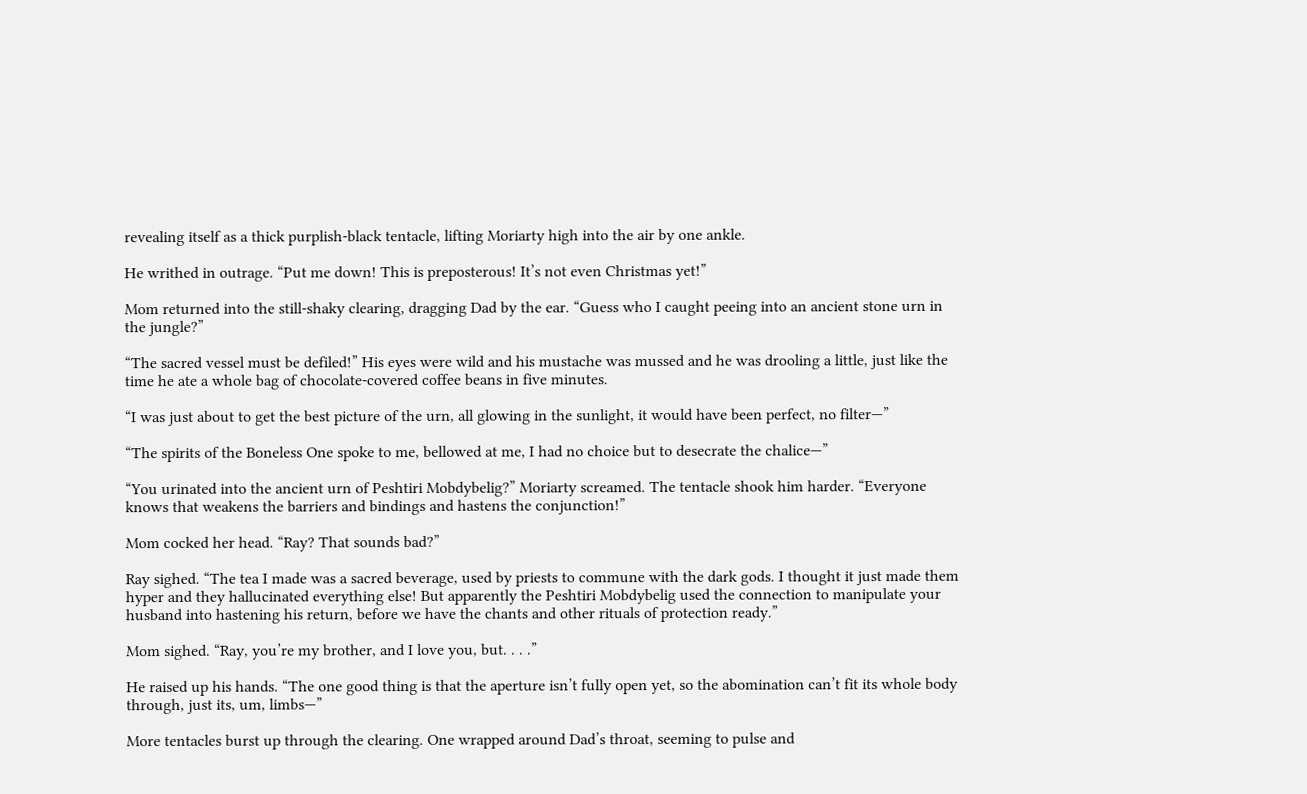revealing itself as a thick purplish-black tentacle, lifting Moriarty high into the air by one ankle.

He writhed in outrage. “Put me down! This is preposterous! It’s not even Christmas yet!”

Mom returned into the still-shaky clearing, dragging Dad by the ear. “Guess who I caught peeing into an ancient stone urn in the jungle?”

“The sacred vessel must be defiled!” His eyes were wild and his mustache was mussed and he was drooling a little, just like the time he ate a whole bag of chocolate-covered coffee beans in five minutes.

“I was just about to get the best picture of the urn, all glowing in the sunlight, it would have been perfect, no filter—”

“The spirits of the Boneless One spoke to me, bellowed at me, I had no choice but to desecrate the chalice—”

“You urinated into the ancient urn of Peshtiri Mobdybelig?” Moriarty screamed. The tentacle shook him harder. “Everyone knows that weakens the barriers and bindings and hastens the conjunction!”

Mom cocked her head. “Ray? That sounds bad?”

Ray sighed. “The tea I made was a sacred beverage, used by priests to commune with the dark gods. I thought it just made them hyper and they hallucinated everything else! But apparently the Peshtiri Mobdybelig used the connection to manipulate your husband into hastening his return, before we have the chants and other rituals of protection ready.”

Mom sighed. “Ray, you’re my brother, and I love you, but. . . .”

He raised up his hands. “The one good thing is that the aperture isn’t fully open yet, so the abomination can’t fit its whole body through, just its, um, limbs—”

More tentacles burst up through the clearing. One wrapped around Dad’s throat, seeming to pulse and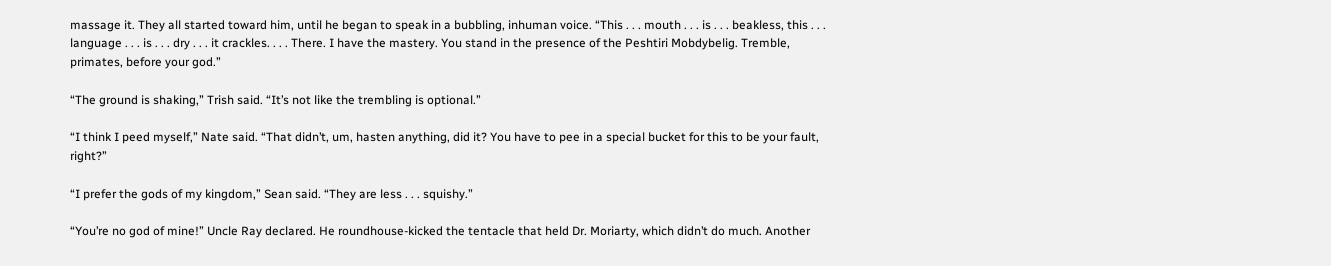massage it. They all started toward him, until he began to speak in a bubbling, inhuman voice. “This . . . mouth . . . is . . . beakless, this . . . language . . . is . . . dry . . . it crackles. . . . There. I have the mastery. You stand in the presence of the Peshtiri Mobdybelig. Tremble, primates, before your god.”

“The ground is shaking,” Trish said. “It’s not like the trembling is optional.”

“I think I peed myself,” Nate said. “That didn’t, um, hasten anything, did it? You have to pee in a special bucket for this to be your fault, right?”

“I prefer the gods of my kingdom,” Sean said. “They are less . . . squishy.”

“You’re no god of mine!” Uncle Ray declared. He roundhouse-kicked the tentacle that held Dr. Moriarty, which didn’t do much. Another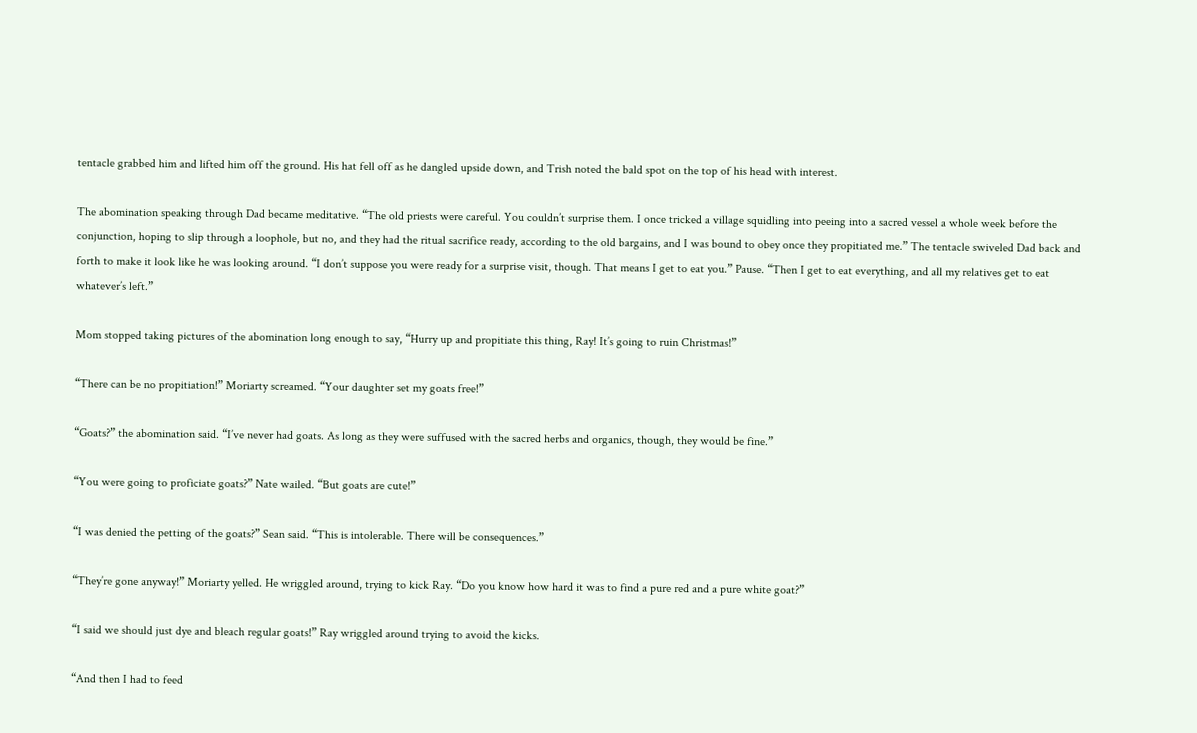tentacle grabbed him and lifted him off the ground. His hat fell off as he dangled upside down, and Trish noted the bald spot on the top of his head with interest.

The abomination speaking through Dad became meditative. “The old priests were careful. You couldn’t surprise them. I once tricked a village squidling into peeing into a sacred vessel a whole week before the conjunction, hoping to slip through a loophole, but no, and they had the ritual sacrifice ready, according to the old bargains, and I was bound to obey once they propitiated me.” The tentacle swiveled Dad back and forth to make it look like he was looking around. “I don’t suppose you were ready for a surprise visit, though. That means I get to eat you.” Pause. “Then I get to eat everything, and all my relatives get to eat whatever’s left.”

Mom stopped taking pictures of the abomination long enough to say, “Hurry up and propitiate this thing, Ray! It’s going to ruin Christmas!”

“There can be no propitiation!” Moriarty screamed. “Your daughter set my goats free!”

“Goats?” the abomination said. “I’ve never had goats. As long as they were suffused with the sacred herbs and organics, though, they would be fine.”

“You were going to proficiate goats?” Nate wailed. “But goats are cute!”

“I was denied the petting of the goats?” Sean said. “This is intolerable. There will be consequences.”

“They’re gone anyway!” Moriarty yelled. He wriggled around, trying to kick Ray. “Do you know how hard it was to find a pure red and a pure white goat?”

“I said we should just dye and bleach regular goats!” Ray wriggled around trying to avoid the kicks.

“And then I had to feed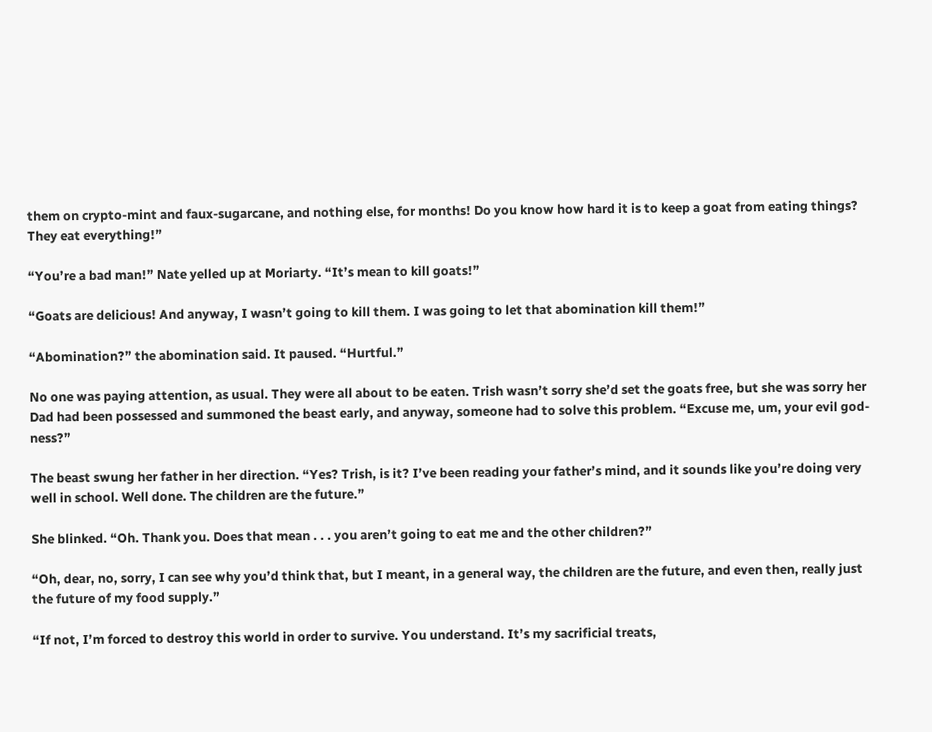them on crypto-mint and faux-sugarcane, and nothing else, for months! Do you know how hard it is to keep a goat from eating things? They eat everything!”

“You’re a bad man!” Nate yelled up at Moriarty. “It’s mean to kill goats!”

“Goats are delicious! And anyway, I wasn’t going to kill them. I was going to let that abomination kill them!”

“Abomination?” the abomination said. It paused. “Hurtful.”

No one was paying attention, as usual. They were all about to be eaten. Trish wasn’t sorry she’d set the goats free, but she was sorry her Dad had been possessed and summoned the beast early, and anyway, someone had to solve this problem. “Excuse me, um, your evil god-ness?”

The beast swung her father in her direction. “Yes? Trish, is it? I’ve been reading your father’s mind, and it sounds like you’re doing very well in school. Well done. The children are the future.”

She blinked. “Oh. Thank you. Does that mean . . . you aren’t going to eat me and the other children?”

“Oh, dear, no, sorry, I can see why you’d think that, but I meant, in a general way, the children are the future, and even then, really just the future of my food supply.”

“If not, I’m forced to destroy this world in order to survive. You understand. It’s my sacrificial treats,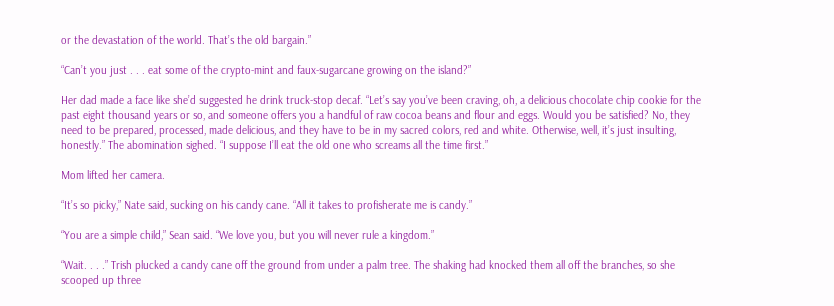or the devastation of the world. That’s the old bargain.”

“Can’t you just . . . eat some of the crypto-mint and faux-sugarcane growing on the island?”

Her dad made a face like she’d suggested he drink truck-stop decaf. “Let’s say you’ve been craving, oh, a delicious chocolate chip cookie for the past eight thousand years or so, and someone offers you a handful of raw cocoa beans and flour and eggs. Would you be satisfied? No, they need to be prepared, processed, made delicious, and they have to be in my sacred colors, red and white. Otherwise, well, it’s just insulting, honestly.” The abomination sighed. “I suppose I’ll eat the old one who screams all the time first.”

Mom lifted her camera.

“It’s so picky,” Nate said, sucking on his candy cane. “All it takes to profisherate me is candy.”

“You are a simple child,” Sean said. “We love you, but you will never rule a kingdom.”

“Wait. . . .” Trish plucked a candy cane off the ground from under a palm tree. The shaking had knocked them all off the branches, so she scooped up three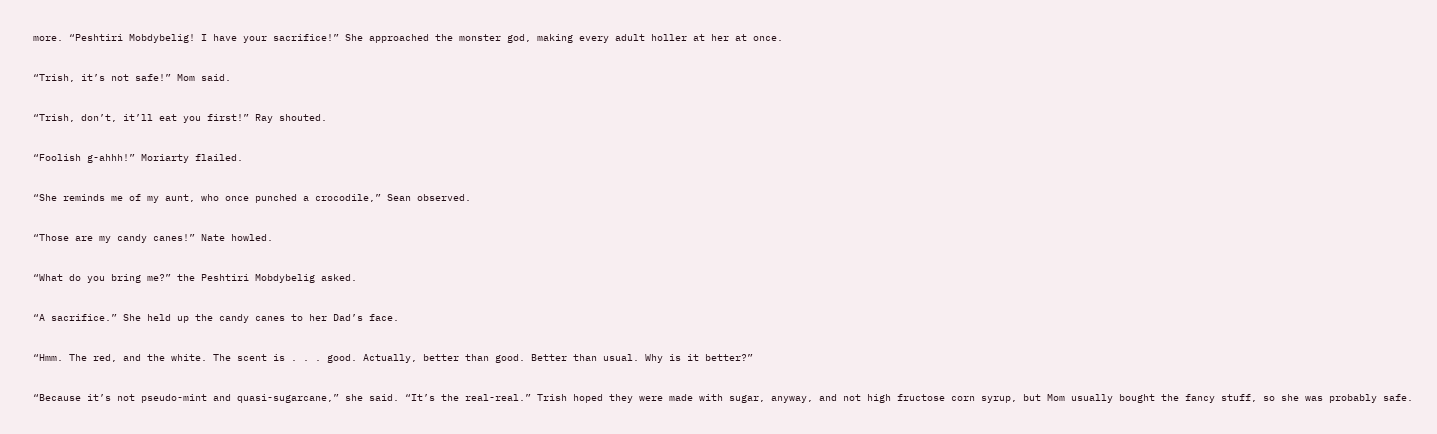more. “Peshtiri Mobdybelig! I have your sacrifice!” She approached the monster god, making every adult holler at her at once.

“Trish, it’s not safe!” Mom said.

“Trish, don’t, it’ll eat you first!” Ray shouted.

“Foolish g-ahhh!” Moriarty flailed.

“She reminds me of my aunt, who once punched a crocodile,” Sean observed.

“Those are my candy canes!” Nate howled.

“What do you bring me?” the Peshtiri Mobdybelig asked.

“A sacrifice.” She held up the candy canes to her Dad’s face.

“Hmm. The red, and the white. The scent is . . . good. Actually, better than good. Better than usual. Why is it better?”

“Because it’s not pseudo-mint and quasi-sugarcane,” she said. “It’s the real-real.” Trish hoped they were made with sugar, anyway, and not high fructose corn syrup, but Mom usually bought the fancy stuff, so she was probably safe.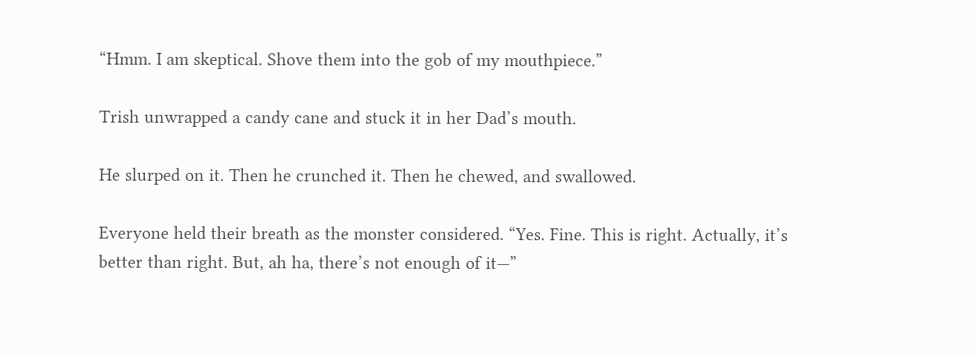“Hmm. I am skeptical. Shove them into the gob of my mouthpiece.”

Trish unwrapped a candy cane and stuck it in her Dad’s mouth.

He slurped on it. Then he crunched it. Then he chewed, and swallowed.

Everyone held their breath as the monster considered. “Yes. Fine. This is right. Actually, it’s better than right. But, ah ha, there’s not enough of it—”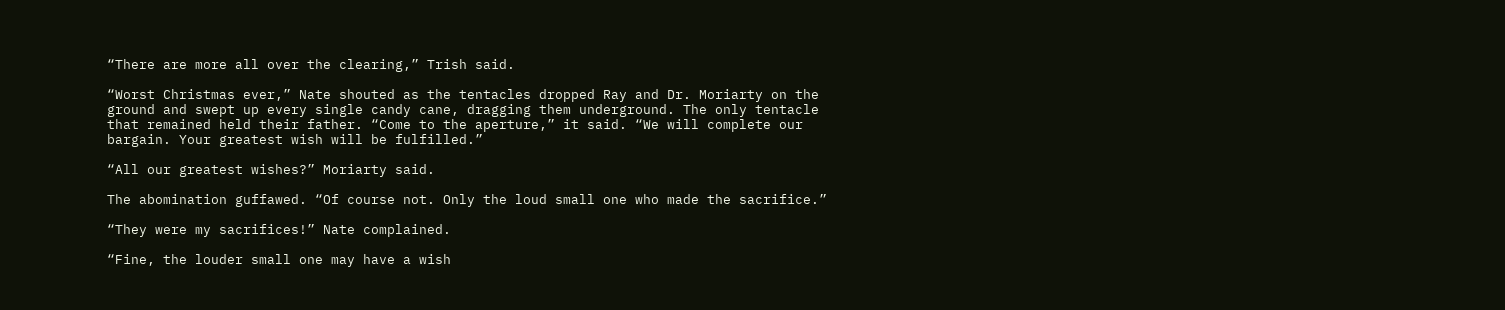“There are more all over the clearing,” Trish said.

“Worst Christmas ever,” Nate shouted as the tentacles dropped Ray and Dr. Moriarty on the ground and swept up every single candy cane, dragging them underground. The only tentacle that remained held their father. “Come to the aperture,” it said. “We will complete our bargain. Your greatest wish will be fulfilled.”

“All our greatest wishes?” Moriarty said.

The abomination guffawed. “Of course not. Only the loud small one who made the sacrifice.”

“They were my sacrifices!” Nate complained.

“Fine, the louder small one may have a wish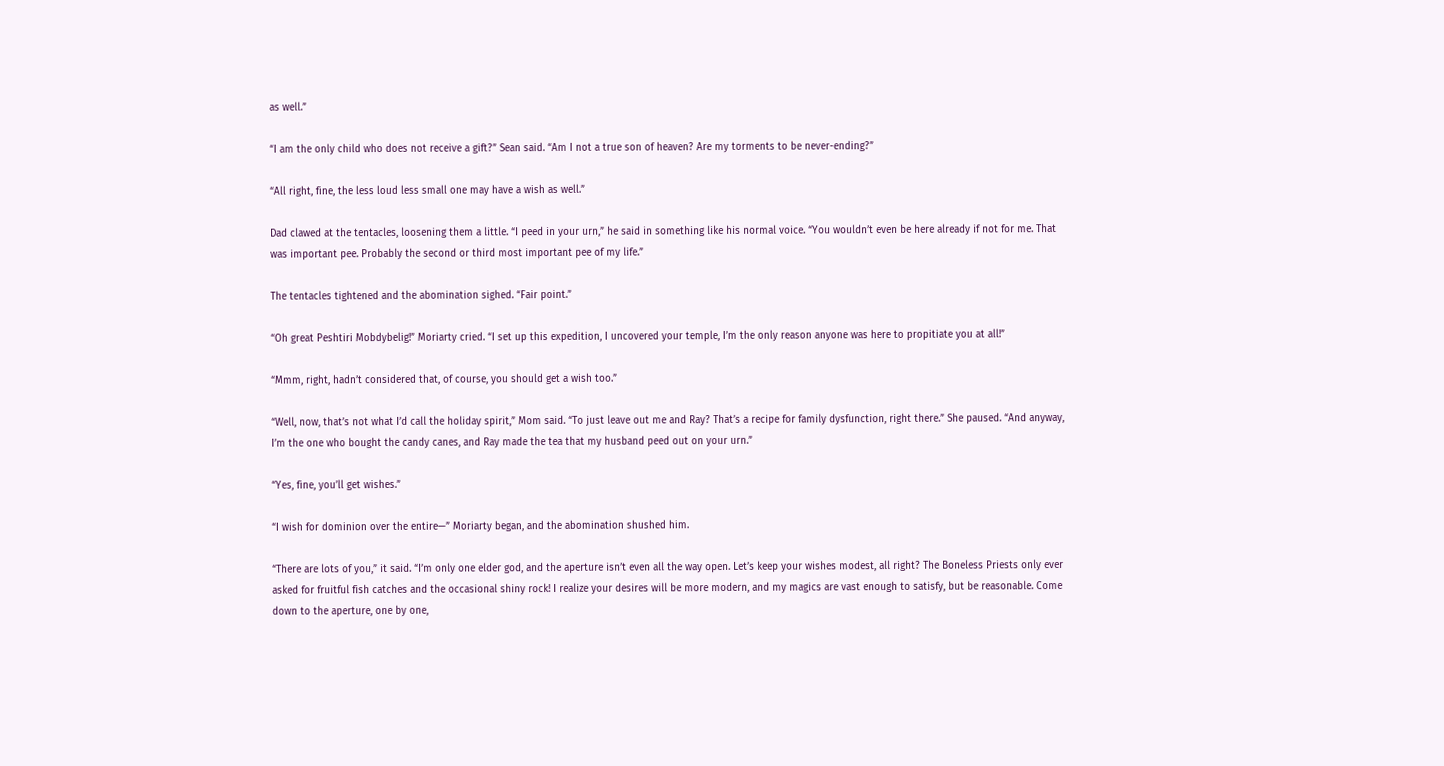as well.”

“I am the only child who does not receive a gift?” Sean said. “Am I not a true son of heaven? Are my torments to be never-ending?”

“All right, fine, the less loud less small one may have a wish as well.”

Dad clawed at the tentacles, loosening them a little. “I peed in your urn,” he said in something like his normal voice. “You wouldn’t even be here already if not for me. That was important pee. Probably the second or third most important pee of my life.”

The tentacles tightened and the abomination sighed. “Fair point.”

“Oh great Peshtiri Mobdybelig!” Moriarty cried. “I set up this expedition, I uncovered your temple, I’m the only reason anyone was here to propitiate you at all!”

“Mmm, right, hadn’t considered that, of course, you should get a wish too.”

“Well, now, that’s not what I’d call the holiday spirit,” Mom said. “To just leave out me and Ray? That’s a recipe for family dysfunction, right there.” She paused. “And anyway, I’m the one who bought the candy canes, and Ray made the tea that my husband peed out on your urn.”

“Yes, fine, you’ll get wishes.”

“I wish for dominion over the entire—” Moriarty began, and the abomination shushed him.

“There are lots of you,” it said. “I’m only one elder god, and the aperture isn’t even all the way open. Let’s keep your wishes modest, all right? The Boneless Priests only ever asked for fruitful fish catches and the occasional shiny rock! I realize your desires will be more modern, and my magics are vast enough to satisfy, but be reasonable. Come down to the aperture, one by one,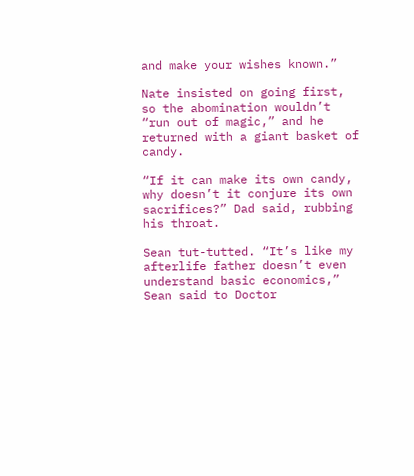and make your wishes known.”

Nate insisted on going first, so the abomination wouldn’t “run out of magic,” and he returned with a giant basket of candy.

“If it can make its own candy, why doesn’t it conjure its own sacrifices?” Dad said, rubbing his throat.

Sean tut-tutted. “It’s like my afterlife father doesn’t even understand basic economics,” Sean said to Doctor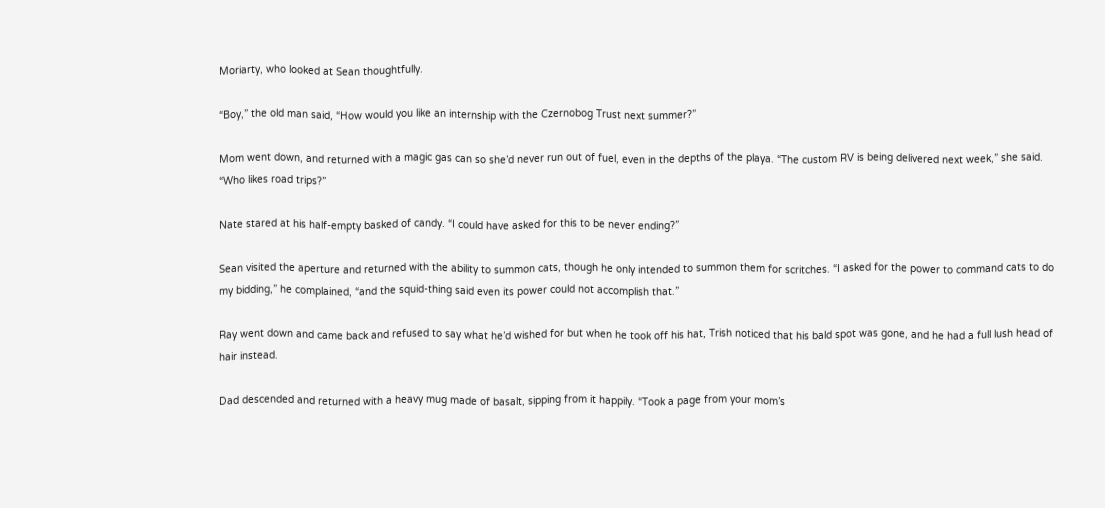Moriarty, who looked at Sean thoughtfully.

“Boy,” the old man said, “How would you like an internship with the Czernobog Trust next summer?”

Mom went down, and returned with a magic gas can so she’d never run out of fuel, even in the depths of the playa. “The custom RV is being delivered next week,” she said. “Who likes road trips?”

Nate stared at his half-empty basked of candy. “I could have asked for this to be never ending?”

Sean visited the aperture and returned with the ability to summon cats, though he only intended to summon them for scritches. “I asked for the power to command cats to do my bidding,” he complained, “and the squid-thing said even its power could not accomplish that.”

Ray went down and came back and refused to say what he’d wished for but when he took off his hat, Trish noticed that his bald spot was gone, and he had a full lush head of hair instead.

Dad descended and returned with a heavy mug made of basalt, sipping from it happily. “Took a page from your mom’s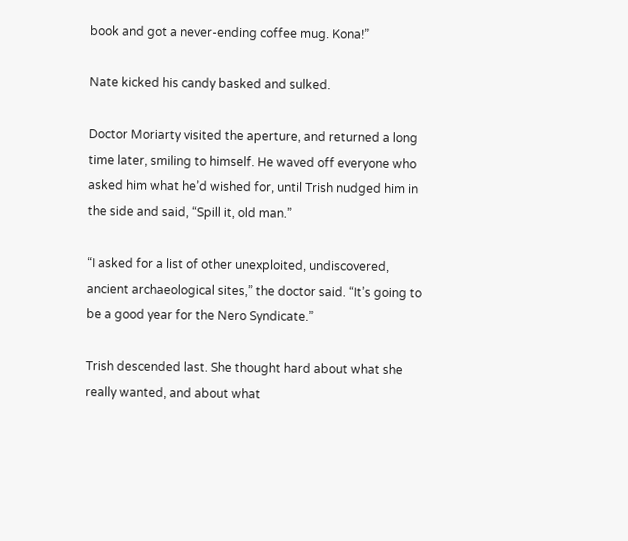book and got a never-ending coffee mug. Kona!”

Nate kicked his candy basked and sulked.

Doctor Moriarty visited the aperture, and returned a long time later, smiling to himself. He waved off everyone who asked him what he’d wished for, until Trish nudged him in the side and said, “Spill it, old man.”

“I asked for a list of other unexploited, undiscovered, ancient archaeological sites,” the doctor said. “It’s going to be a good year for the Nero Syndicate.”

Trish descended last. She thought hard about what she really wanted, and about what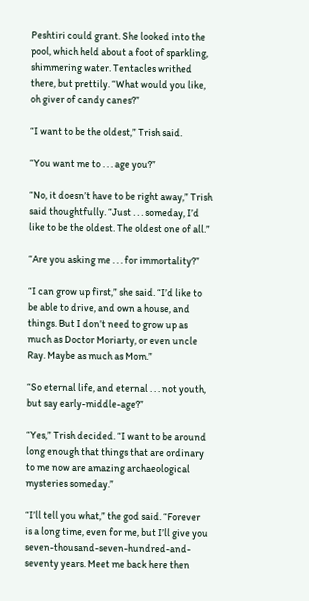Peshtiri could grant. She looked into the pool, which held about a foot of sparkling, shimmering water. Tentacles writhed there, but prettily. “What would you like, oh giver of candy canes?”

“I want to be the oldest,” Trish said.

“You want me to . . . age you?”

“No, it doesn’t have to be right away,” Trish said thoughtfully. “Just . . . someday, I’d like to be the oldest. The oldest one of all.”

“Are you asking me . . . for immortality?”

“I can grow up first,” she said. “I’d like to be able to drive, and own a house, and things. But I don’t need to grow up as much as Doctor Moriarty, or even uncle Ray. Maybe as much as Mom.”

“So eternal life, and eternal . . . not youth, but say early-middle-age?”

“Yes,” Trish decided. “I want to be around long enough that things that are ordinary to me now are amazing archaeological mysteries someday.”

“I’ll tell you what,” the god said. “Forever is a long time, even for me, but I’ll give you seven-thousand-seven-hundred-and-seventy years. Meet me back here then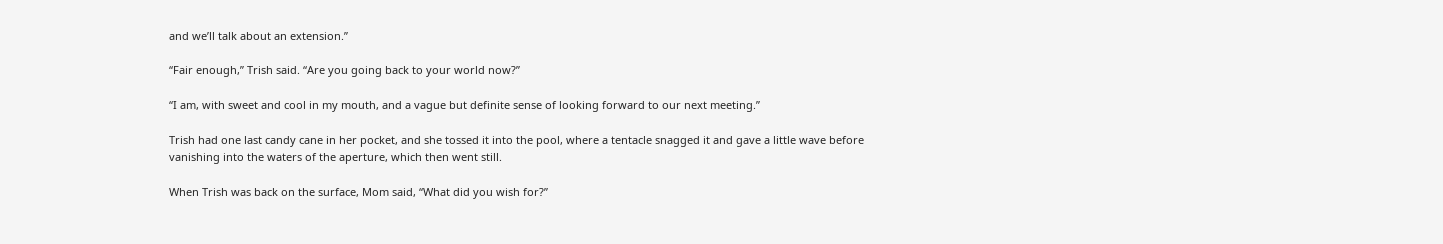and we’ll talk about an extension.”

“Fair enough,” Trish said. “Are you going back to your world now?”

“I am, with sweet and cool in my mouth, and a vague but definite sense of looking forward to our next meeting.”

Trish had one last candy cane in her pocket, and she tossed it into the pool, where a tentacle snagged it and gave a little wave before vanishing into the waters of the aperture, which then went still.

When Trish was back on the surface, Mom said, “What did you wish for?”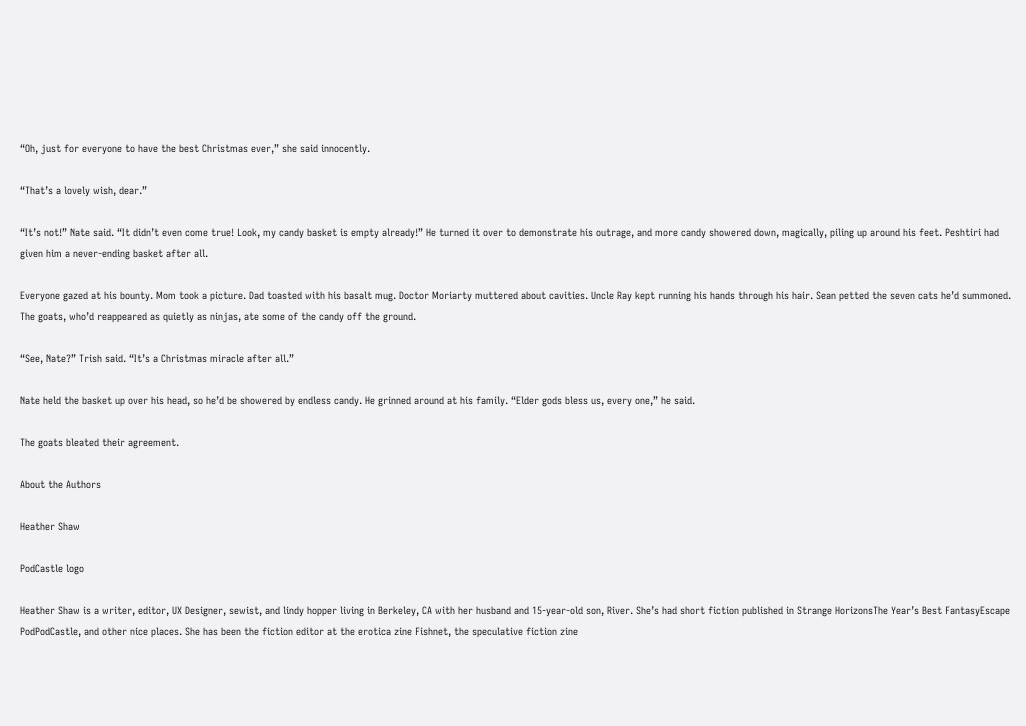“Oh, just for everyone to have the best Christmas ever,” she said innocently.

“That’s a lovely wish, dear.”

“It’s not!” Nate said. “It didn’t even come true! Look, my candy basket is empty already!” He turned it over to demonstrate his outrage, and more candy showered down, magically, piling up around his feet. Peshtiri had given him a never-ending basket after all.

Everyone gazed at his bounty. Mom took a picture. Dad toasted with his basalt mug. Doctor Moriarty muttered about cavities. Uncle Ray kept running his hands through his hair. Sean petted the seven cats he’d summoned. The goats, who’d reappeared as quietly as ninjas, ate some of the candy off the ground.

“See, Nate?” Trish said. “It’s a Christmas miracle after all.”

Nate held the basket up over his head, so he’d be showered by endless candy. He grinned around at his family. “Elder gods bless us, every one,” he said.

The goats bleated their agreement.

About the Authors

Heather Shaw

PodCastle logo

Heather Shaw is a writer, editor, UX Designer, sewist, and lindy hopper living in Berkeley, CA with her husband and 15-year-old son, River. She’s had short fiction published in Strange HorizonsThe Year’s Best FantasyEscape PodPodCastle, and other nice places. She has been the fiction editor at the erotica zine Fishnet, the speculative fiction zine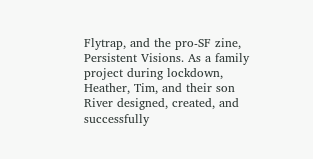Flytrap, and the pro-SF zine, Persistent Visions. As a family project during lockdown, Heather, Tim, and their son River designed, created, and successfully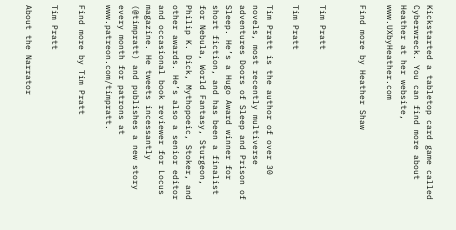Kickstarted a tabletop card game called Cyberwreck. You can find more about Heather at her website, www.UXbyHeather.com

Find more by Heather Shaw


Tim Pratt

Tim Pratt

Tim Pratt is the author of over 30 novels, most recently multiverse adventures Doors of Sleep and Prison of Sleep. He’s a Hugo Award winner for short fiction, and has been a finalist for Nebula, World Fantasy, Sturgeon, Philip K. Dick, Mythopoeic, Stoker, and other awards. He’s also a senior editor and occasional book reviewer for Locus magazine. He tweets incessantly (@timpratt) and publishes a new story every month for patrons at www.patreon.com/timpratt.

Find more by Tim Pratt

Tim Pratt

About the Narrator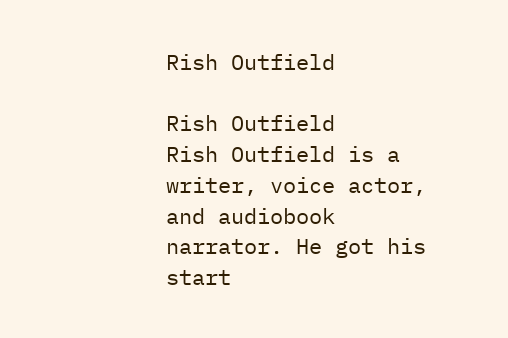Rish Outfield

Rish Outfield
Rish Outfield is a writer, voice actor, and audiobook narrator. He got his start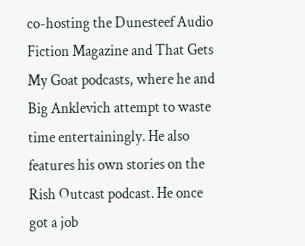co-hosting the Dunesteef Audio Fiction Magazine and That Gets My Goat podcasts, where he and Big Anklevich attempt to waste time entertainingly. He also features his own stories on the Rish Outcast podcast. He once got a job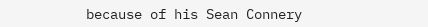because of his Sean Connery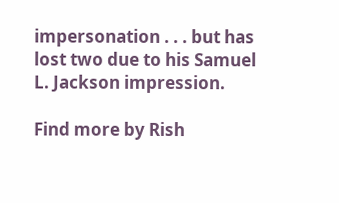impersonation . . . but has lost two due to his Samuel L. Jackson impression.

Find more by Rish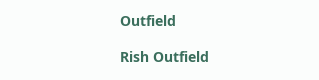Outfield

Rish Outfield